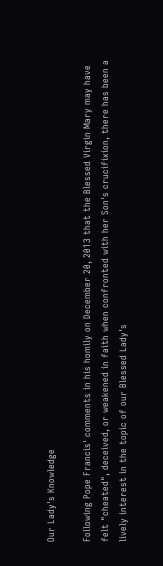Our Lady's Knowledge

Following Pope Francis' comments in his homily on December 20, 2013 that the Blessed Virgin Mary may have felt "cheated", deceived, or weakened in faith when confronted with her Son's crucifixion, there has been a lively interest in the topic of our Blessed Lady's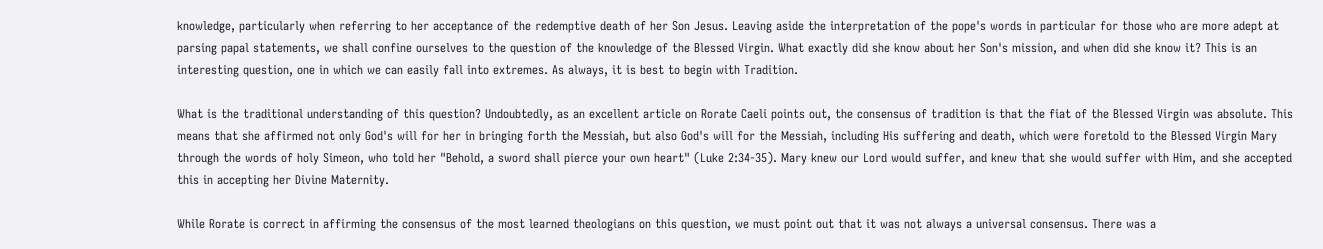knowledge, particularly when referring to her acceptance of the redemptive death of her Son Jesus. Leaving aside the interpretation of the pope's words in particular for those who are more adept at parsing papal statements, we shall confine ourselves to the question of the knowledge of the Blessed Virgin. What exactly did she know about her Son's mission, and when did she know it? This is an interesting question, one in which we can easily fall into extremes. As always, it is best to begin with Tradition.

What is the traditional understanding of this question? Undoubtedly, as an excellent article on Rorate Caeli points out, the consensus of tradition is that the fiat of the Blessed Virgin was absolute. This means that she affirmed not only God's will for her in bringing forth the Messiah, but also God's will for the Messiah, including His suffering and death, which were foretold to the Blessed Virgin Mary through the words of holy Simeon, who told her "Behold, a sword shall pierce your own heart" (Luke 2:34-35). Mary knew our Lord would suffer, and knew that she would suffer with Him, and she accepted this in accepting her Divine Maternity.

While Rorate is correct in affirming the consensus of the most learned theologians on this question, we must point out that it was not always a universal consensus. There was a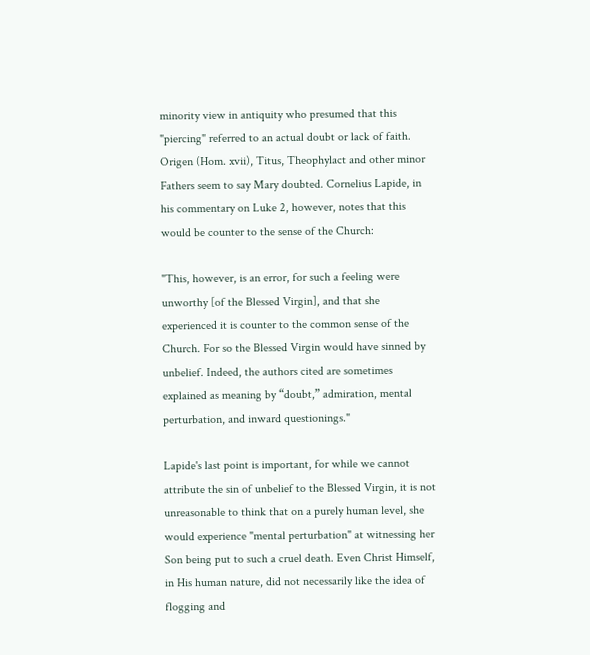minority view in antiquity who presumed that this "piercing" referred to an actual doubt or lack of faith. Origen (Hom. xvii), Titus, Theophylact and other minor Fathers seem to say Mary doubted. Cornelius Lapide, in his commentary on Luke 2, however, notes that this would be counter to the sense of the Church:

"This, however, is an error, for such a feeling were unworthy [of the Blessed Virgin], and that she experienced it is counter to the common sense of the Church. For so the Blessed Virgin would have sinned by unbelief. Indeed, the authors cited are sometimes explained as meaning by “doubt,” admiration, mental perturbation, and inward questionings."

Lapide's last point is important, for while we cannot attribute the sin of unbelief to the Blessed Virgin, it is not unreasonable to think that on a purely human level, she would experience "mental perturbation" at witnessing her Son being put to such a cruel death. Even Christ Himself, in His human nature, did not necessarily like the idea of flogging and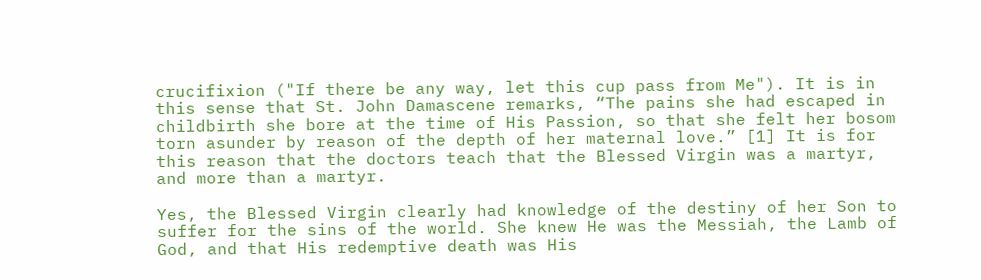crucifixion ("If there be any way, let this cup pass from Me"). It is in this sense that St. John Damascene remarks, “The pains she had escaped in childbirth she bore at the time of His Passion, so that she felt her bosom torn asunder by reason of the depth of her maternal love.” [1] It is for this reason that the doctors teach that the Blessed Virgin was a martyr, and more than a martyr.

Yes, the Blessed Virgin clearly had knowledge of the destiny of her Son to suffer for the sins of the world. She knew He was the Messiah, the Lamb of God, and that His redemptive death was His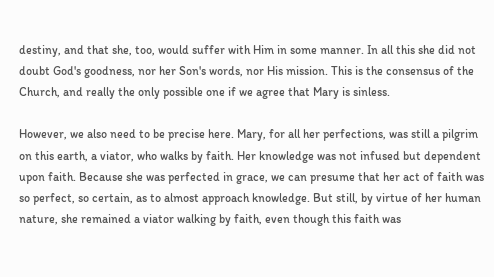destiny, and that she, too, would suffer with Him in some manner. In all this she did not doubt God's goodness, nor her Son's words, nor His mission. This is the consensus of the Church, and really the only possible one if we agree that Mary is sinless.

However, we also need to be precise here. Mary, for all her perfections, was still a pilgrim on this earth, a viator, who walks by faith. Her knowledge was not infused but dependent upon faith. Because she was perfected in grace, we can presume that her act of faith was so perfect, so certain, as to almost approach knowledge. But still, by virtue of her human nature, she remained a viator walking by faith, even though this faith was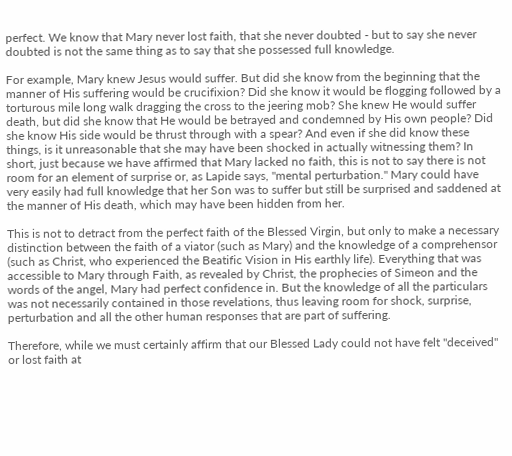perfect. We know that Mary never lost faith, that she never doubted - but to say she never doubted is not the same thing as to say that she possessed full knowledge.

For example, Mary knew Jesus would suffer. But did she know from the beginning that the manner of His suffering would be crucifixion? Did she know it would be flogging followed by a torturous mile long walk dragging the cross to the jeering mob? She knew He would suffer death, but did she know that He would be betrayed and condemned by His own people? Did she know His side would be thrust through with a spear? And even if she did know these things, is it unreasonable that she may have been shocked in actually witnessing them? In short, just because we have affirmed that Mary lacked no faith, this is not to say there is not room for an element of surprise or, as Lapide says, "mental perturbation." Mary could have very easily had full knowledge that her Son was to suffer but still be surprised and saddened at the manner of His death, which may have been hidden from her.

This is not to detract from the perfect faith of the Blessed Virgin, but only to make a necessary distinction between the faith of a viator (such as Mary) and the knowledge of a comprehensor (such as Christ, who experienced the Beatific Vision in His earthly life). Everything that was accessible to Mary through Faith, as revealed by Christ, the prophecies of Simeon and the words of the angel, Mary had perfect confidence in. But the knowledge of all the particulars was not necessarily contained in those revelations, thus leaving room for shock, surprise, perturbation and all the other human responses that are part of suffering.

Therefore, while we must certainly affirm that our Blessed Lady could not have felt "deceived" or lost faith at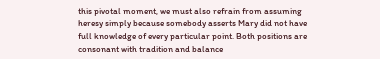this pivotal moment, we must also refrain from assuming heresy simply because somebody asserts Mary did not have full knowledge of every particular point. Both positions are consonant with tradition and balance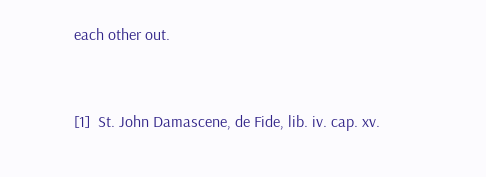each other out.


[1]  St. John Damascene, de Fide, lib. iv. cap. xv.